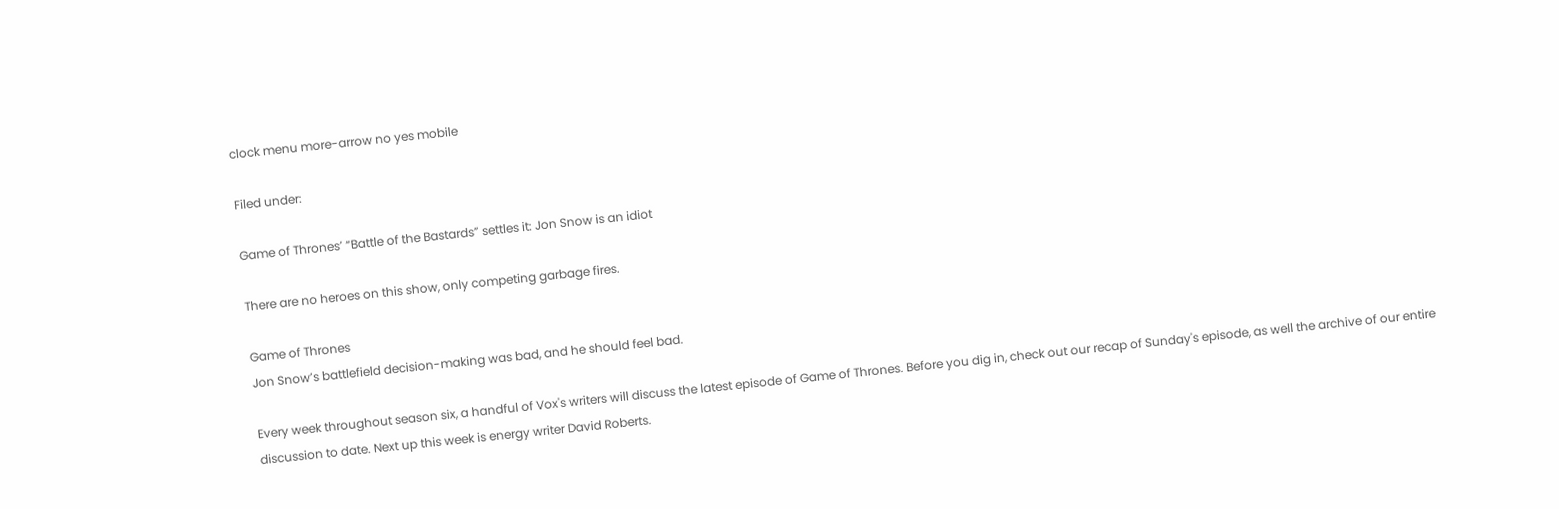clock menu more-arrow no yes mobile

Filed under:

Game of Thrones’ “Battle of the Bastards” settles it: Jon Snow is an idiot

There are no heroes on this show, only competing garbage fires.

Game of Thrones
Jon Snow’s battlefield decision-making was bad, and he should feel bad.

Every week throughout season six, a handful of Vox's writers will discuss the latest episode of Game of Thrones. Before you dig in, check out our recap of Sunday's episode, as well the archive of our entire discussion to date. Next up this week is energy writer David Roberts.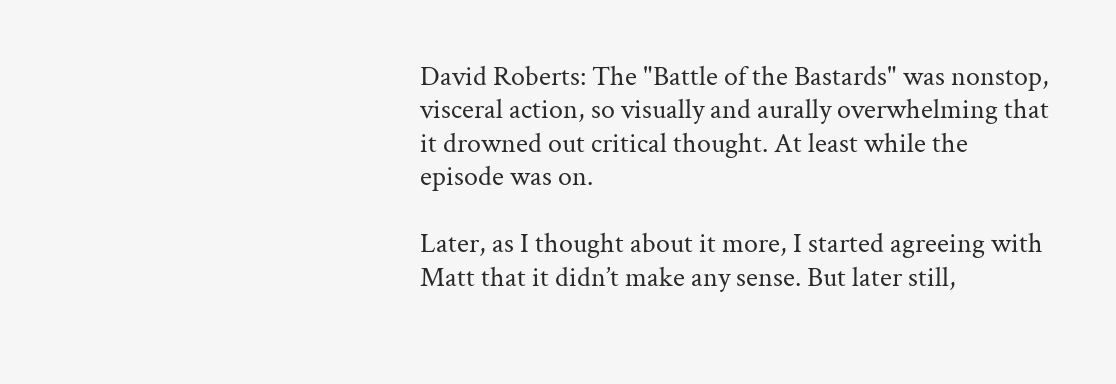David Roberts: The "Battle of the Bastards" was nonstop, visceral action, so visually and aurally overwhelming that it drowned out critical thought. At least while the episode was on.

Later, as I thought about it more, I started agreeing with Matt that it didn’t make any sense. But later still,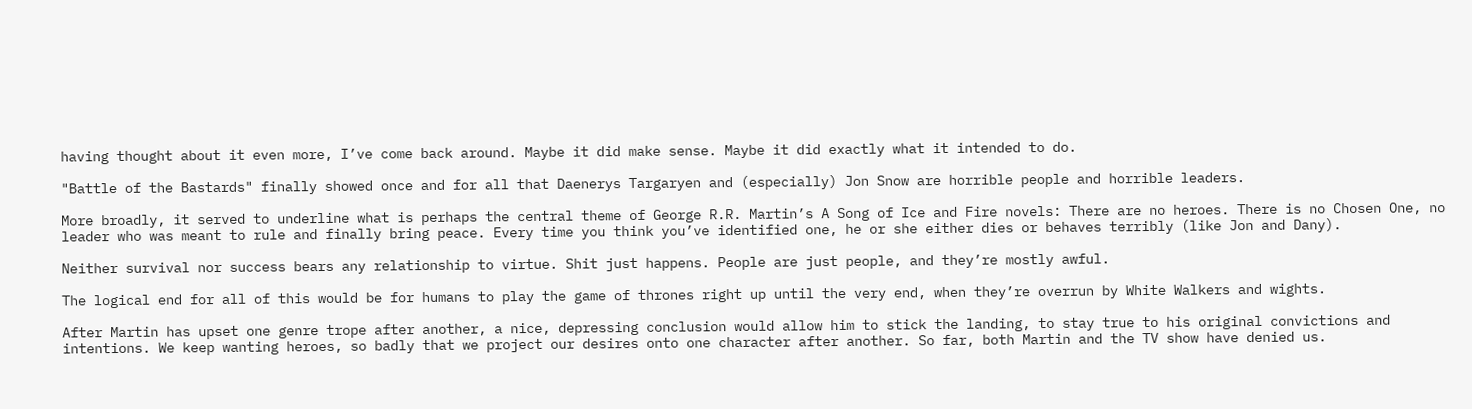having thought about it even more, I’ve come back around. Maybe it did make sense. Maybe it did exactly what it intended to do.

"Battle of the Bastards" finally showed once and for all that Daenerys Targaryen and (especially) Jon Snow are horrible people and horrible leaders.

More broadly, it served to underline what is perhaps the central theme of George R.R. Martin’s A Song of Ice and Fire novels: There are no heroes. There is no Chosen One, no leader who was meant to rule and finally bring peace. Every time you think you’ve identified one, he or she either dies or behaves terribly (like Jon and Dany).

Neither survival nor success bears any relationship to virtue. Shit just happens. People are just people, and they’re mostly awful.

The logical end for all of this would be for humans to play the game of thrones right up until the very end, when they’re overrun by White Walkers and wights.

After Martin has upset one genre trope after another, a nice, depressing conclusion would allow him to stick the landing, to stay true to his original convictions and intentions. We keep wanting heroes, so badly that we project our desires onto one character after another. So far, both Martin and the TV show have denied us.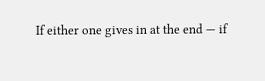If either one gives in at the end — if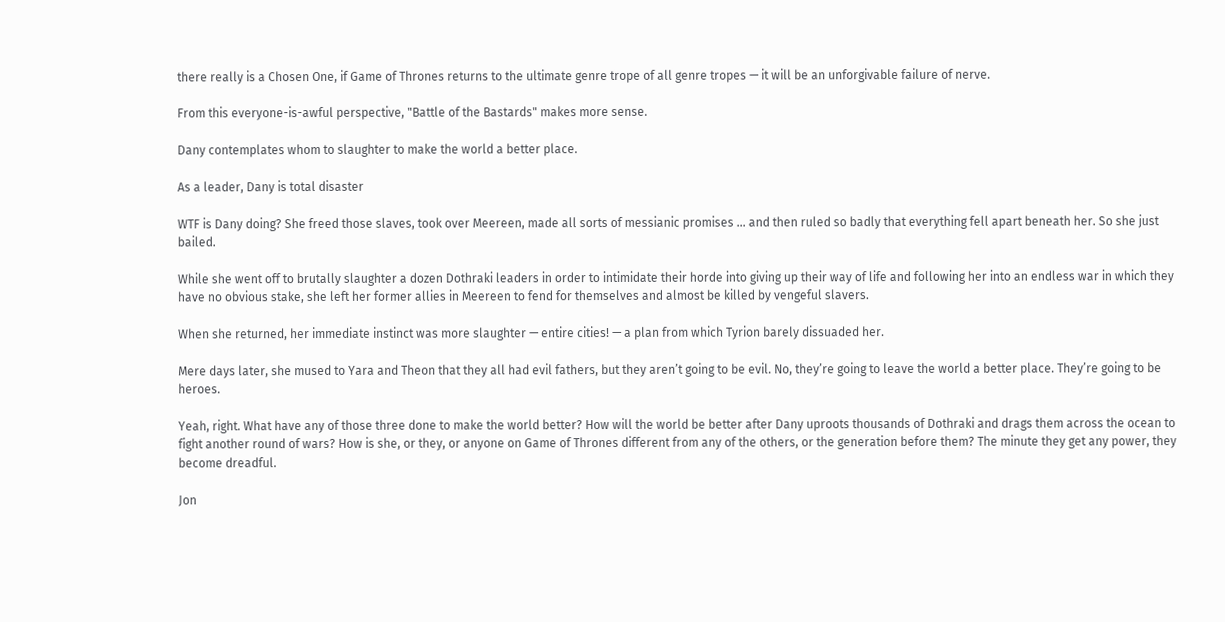there really is a Chosen One, if Game of Thrones returns to the ultimate genre trope of all genre tropes — it will be an unforgivable failure of nerve.

From this everyone-is-awful perspective, "Battle of the Bastards" makes more sense.

Dany contemplates whom to slaughter to make the world a better place.

As a leader, Dany is total disaster

WTF is Dany doing? She freed those slaves, took over Meereen, made all sorts of messianic promises ... and then ruled so badly that everything fell apart beneath her. So she just bailed.

While she went off to brutally slaughter a dozen Dothraki leaders in order to intimidate their horde into giving up their way of life and following her into an endless war in which they have no obvious stake, she left her former allies in Meereen to fend for themselves and almost be killed by vengeful slavers.

When she returned, her immediate instinct was more slaughter — entire cities! — a plan from which Tyrion barely dissuaded her.

Mere days later, she mused to Yara and Theon that they all had evil fathers, but they aren’t going to be evil. No, they’re going to leave the world a better place. They’re going to be heroes.

Yeah, right. What have any of those three done to make the world better? How will the world be better after Dany uproots thousands of Dothraki and drags them across the ocean to fight another round of wars? How is she, or they, or anyone on Game of Thrones different from any of the others, or the generation before them? The minute they get any power, they become dreadful.

Jon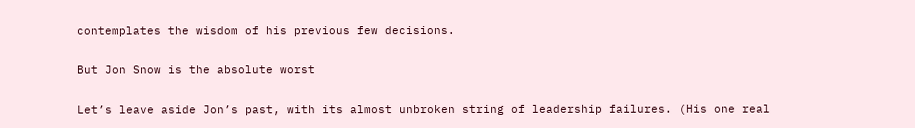contemplates the wisdom of his previous few decisions.

But Jon Snow is the absolute worst

Let’s leave aside Jon’s past, with its almost unbroken string of leadership failures. (His one real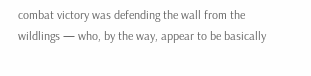combat victory was defending the wall from the wildlings — who, by the way, appear to be basically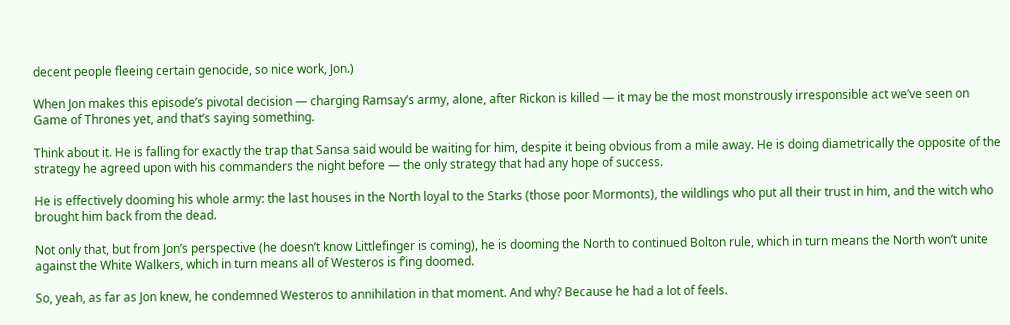decent people fleeing certain genocide, so nice work, Jon.)

When Jon makes this episode’s pivotal decision — charging Ramsay’s army, alone, after Rickon is killed — it may be the most monstrously irresponsible act we’ve seen on Game of Thrones yet, and that’s saying something.

Think about it. He is falling for exactly the trap that Sansa said would be waiting for him, despite it being obvious from a mile away. He is doing diametrically the opposite of the strategy he agreed upon with his commanders the night before — the only strategy that had any hope of success.

He is effectively dooming his whole army: the last houses in the North loyal to the Starks (those poor Mormonts), the wildlings who put all their trust in him, and the witch who brought him back from the dead.

Not only that, but from Jon’s perspective (he doesn’t know Littlefinger is coming), he is dooming the North to continued Bolton rule, which in turn means the North won’t unite against the White Walkers, which in turn means all of Westeros is f’ing doomed.

So, yeah, as far as Jon knew, he condemned Westeros to annihilation in that moment. And why? Because he had a lot of feels.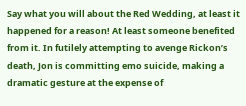Say what you will about the Red Wedding, at least it happened for a reason! At least someone benefited from it. In futilely attempting to avenge Rickon’s death, Jon is committing emo suicide, making a dramatic gesture at the expense of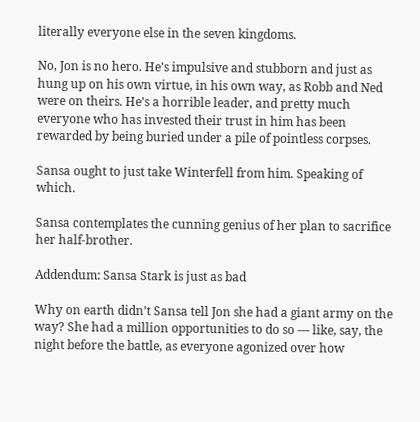literally everyone else in the seven kingdoms.

No, Jon is no hero. He’s impulsive and stubborn and just as hung up on his own virtue, in his own way, as Robb and Ned were on theirs. He’s a horrible leader, and pretty much everyone who has invested their trust in him has been rewarded by being buried under a pile of pointless corpses.

Sansa ought to just take Winterfell from him. Speaking of which.

Sansa contemplates the cunning genius of her plan to sacrifice her half-brother.

Addendum: Sansa Stark is just as bad

Why on earth didn’t Sansa tell Jon she had a giant army on the way? She had a million opportunities to do so — like, say, the night before the battle, as everyone agonized over how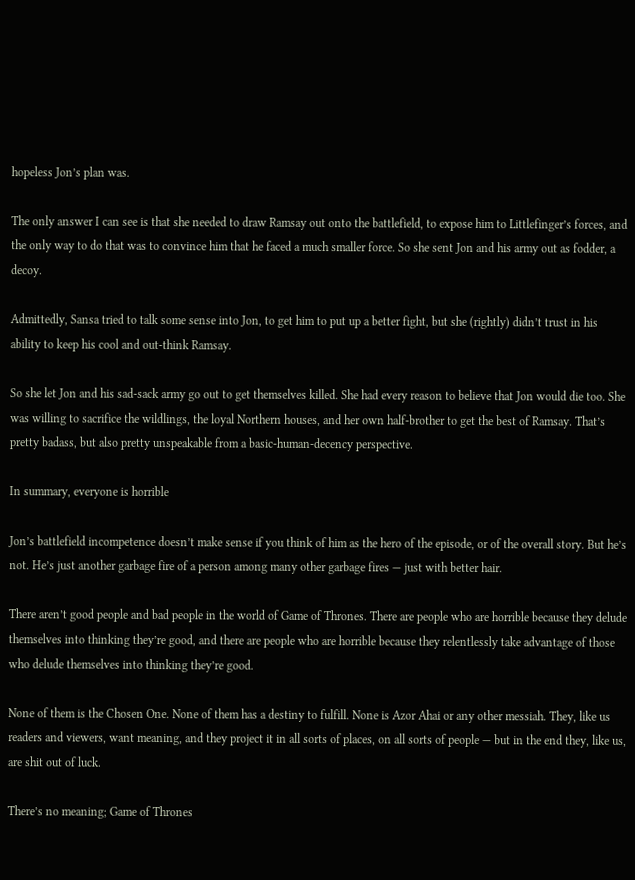hopeless Jon’s plan was.

The only answer I can see is that she needed to draw Ramsay out onto the battlefield, to expose him to Littlefinger’s forces, and the only way to do that was to convince him that he faced a much smaller force. So she sent Jon and his army out as fodder, a decoy.

Admittedly, Sansa tried to talk some sense into Jon, to get him to put up a better fight, but she (rightly) didn’t trust in his ability to keep his cool and out-think Ramsay.

So she let Jon and his sad-sack army go out to get themselves killed. She had every reason to believe that Jon would die too. She was willing to sacrifice the wildlings, the loyal Northern houses, and her own half-brother to get the best of Ramsay. That’s pretty badass, but also pretty unspeakable from a basic-human-decency perspective.

In summary, everyone is horrible

Jon’s battlefield incompetence doesn’t make sense if you think of him as the hero of the episode, or of the overall story. But he’s not. He’s just another garbage fire of a person among many other garbage fires — just with better hair.

There aren’t good people and bad people in the world of Game of Thrones. There are people who are horrible because they delude themselves into thinking they’re good, and there are people who are horrible because they relentlessly take advantage of those who delude themselves into thinking they’re good.

None of them is the Chosen One. None of them has a destiny to fulfill. None is Azor Ahai or any other messiah. They, like us readers and viewers, want meaning, and they project it in all sorts of places, on all sorts of people — but in the end they, like us, are shit out of luck.

There’s no meaning; Game of Thrones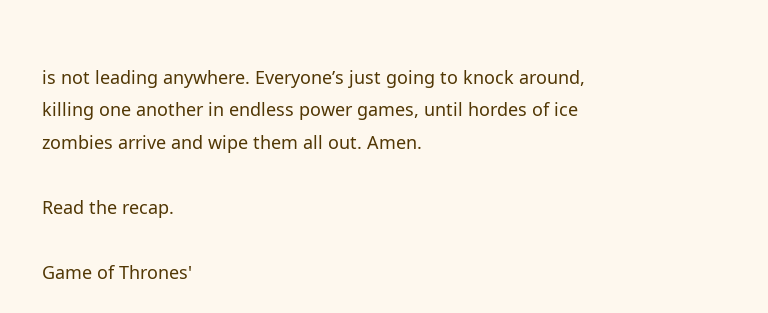is not leading anywhere. Everyone’s just going to knock around, killing one another in endless power games, until hordes of ice zombies arrive and wipe them all out. Amen.

Read the recap.

Game of Thrones'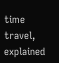time travel, explained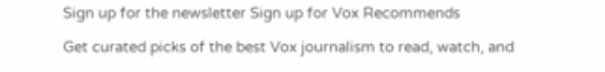Sign up for the newsletter Sign up for Vox Recommends

Get curated picks of the best Vox journalism to read, watch, and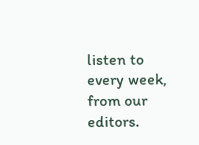listen to every week, from our editors.